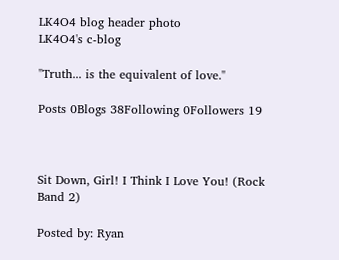LK4O4 blog header photo
LK4O4's c-blog

"Truth... is the equivalent of love."

Posts 0Blogs 38Following 0Followers 19



Sit Down, Girl! I Think I Love You! (Rock Band 2)

Posted by: Ryan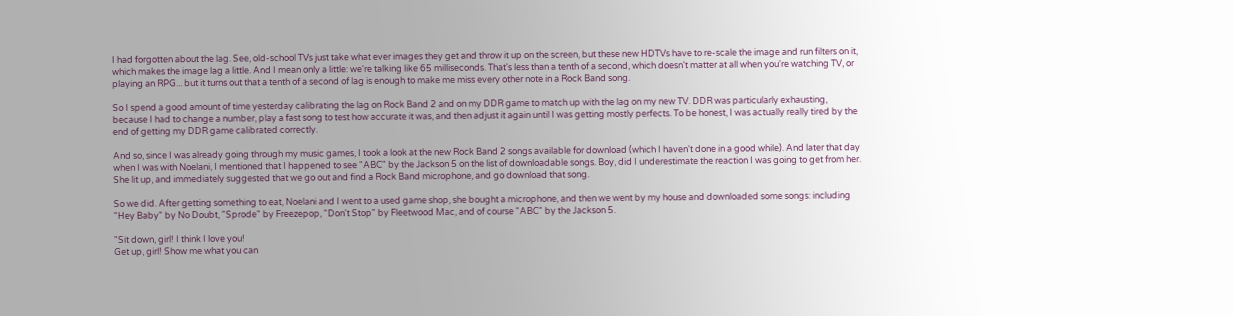I had forgotten about the lag. See, old-school TVs just take what ever images they get and throw it up on the screen, but these new HDTVs have to re-scale the image and run filters on it, which makes the image lag a little. And I mean only a little: we're talking like 65 milliseconds. That's less than a tenth of a second, which doesn't matter at all when you're watching TV, or playing an RPG... but it turns out that a tenth of a second of lag is enough to make me miss every other note in a Rock Band song.

So I spend a good amount of time yesterday calibrating the lag on Rock Band 2 and on my DDR game to match up with the lag on my new TV. DDR was particularly exhausting, because I had to change a number, play a fast song to test how accurate it was, and then adjust it again until I was getting mostly perfects. To be honest, I was actually really tired by the end of getting my DDR game calibrated correctly.

And so, since I was already going through my music games, I took a look at the new Rock Band 2 songs available for download (which I haven't done in a good while). And later that day when I was with Noelani, I mentioned that I happened to see "ABC" by the Jackson 5 on the list of downloadable songs. Boy, did I underestimate the reaction I was going to get from her. She lit up, and immediately suggested that we go out and find a Rock Band microphone, and go download that song.

So we did. After getting something to eat, Noelani and I went to a used game shop, she bought a microphone, and then we went by my house and downloaded some songs: including "Hey Baby" by No Doubt, "Sprode" by Freezepop, "Don't Stop" by Fleetwood Mac, and of course "ABC" by the Jackson 5.

"Sit down, girl! I think I love you!
Get up, girl! Show me what you can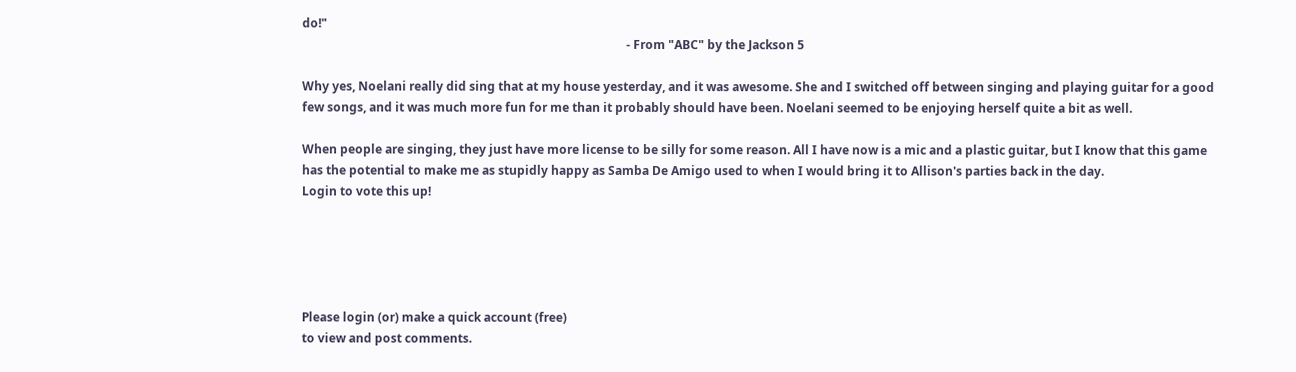do!"
                                                                                                            - From "ABC" by the Jackson 5

Why yes, Noelani really did sing that at my house yesterday, and it was awesome. She and I switched off between singing and playing guitar for a good few songs, and it was much more fun for me than it probably should have been. Noelani seemed to be enjoying herself quite a bit as well.

When people are singing, they just have more license to be silly for some reason. All I have now is a mic and a plastic guitar, but I know that this game has the potential to make me as stupidly happy as Samba De Amigo used to when I would bring it to Allison's parties back in the day.
Login to vote this up!





Please login (or) make a quick account (free)
to view and post comments.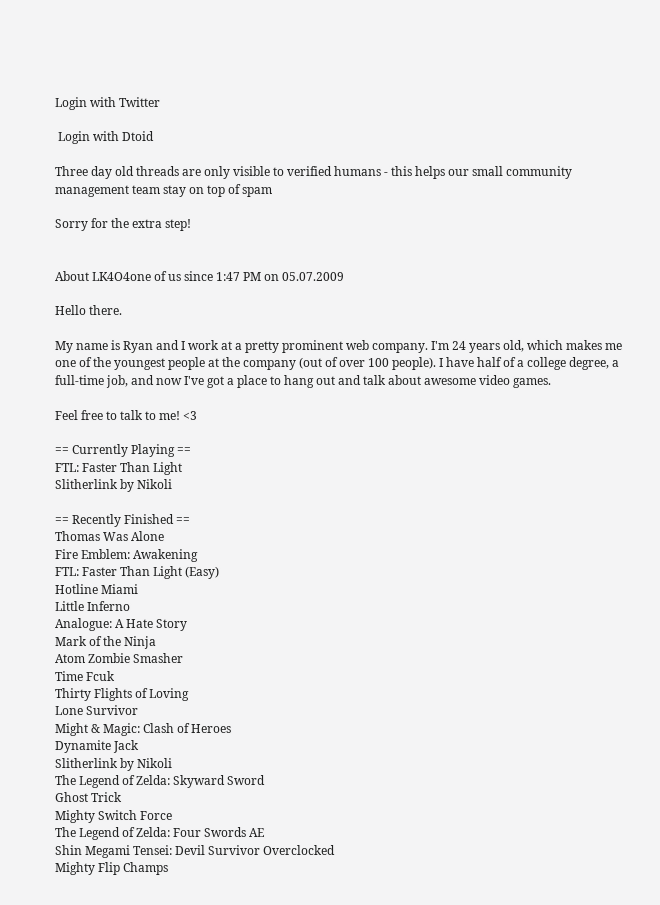Login with Twitter

 Login with Dtoid

Three day old threads are only visible to verified humans - this helps our small community management team stay on top of spam

Sorry for the extra step!


About LK4O4one of us since 1:47 PM on 05.07.2009

Hello there.

My name is Ryan and I work at a pretty prominent web company. I'm 24 years old, which makes me one of the youngest people at the company (out of over 100 people). I have half of a college degree, a full-time job, and now I've got a place to hang out and talk about awesome video games.

Feel free to talk to me! <3

== Currently Playing ==
FTL: Faster Than Light
Slitherlink by Nikoli

== Recently Finished ==
Thomas Was Alone
Fire Emblem: Awakening
FTL: Faster Than Light (Easy)
Hotline Miami
Little Inferno
Analogue: A Hate Story
Mark of the Ninja
Atom Zombie Smasher
Time Fcuk
Thirty Flights of Loving
Lone Survivor
Might & Magic: Clash of Heroes
Dynamite Jack
Slitherlink by Nikoli
The Legend of Zelda: Skyward Sword
Ghost Trick
Mighty Switch Force
The Legend of Zelda: Four Swords AE
Shin Megami Tensei: Devil Survivor Overclocked
Mighty Flip Champs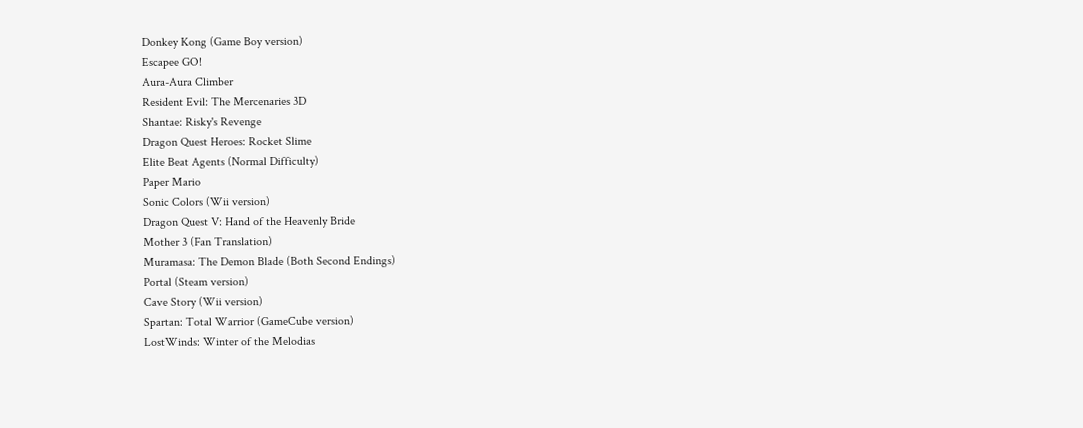Donkey Kong (Game Boy version)
Escapee GO!
Aura-Aura Climber
Resident Evil: The Mercenaries 3D
Shantae: Risky's Revenge
Dragon Quest Heroes: Rocket Slime
Elite Beat Agents (Normal Difficulty)
Paper Mario
Sonic Colors (Wii version)
Dragon Quest V: Hand of the Heavenly Bride
Mother 3 (Fan Translation)
Muramasa: The Demon Blade (Both Second Endings)
Portal (Steam version)
Cave Story (Wii version)
Spartan: Total Warrior (GameCube version)
LostWinds: Winter of the Melodias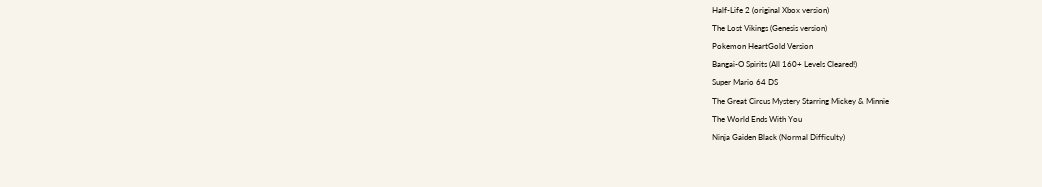Half-Life 2 (original Xbox version)
The Lost Vikings (Genesis version)
Pokemon HeartGold Version
Bangai-O Spirits (All 160+ Levels Cleared!)
Super Mario 64 DS
The Great Circus Mystery Starring Mickey & Minnie
The World Ends With You
Ninja Gaiden Black (Normal Difficulty)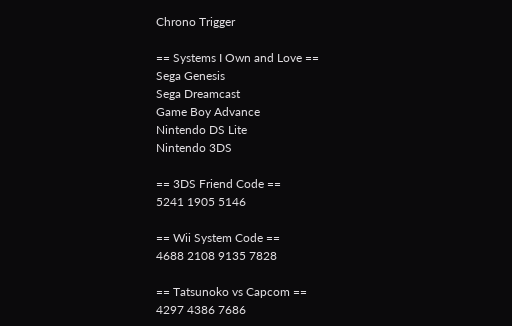Chrono Trigger

== Systems I Own and Love ==
Sega Genesis
Sega Dreamcast
Game Boy Advance
Nintendo DS Lite
Nintendo 3DS

== 3DS Friend Code ==
5241 1905 5146

== Wii System Code ==
4688 2108 9135 7828

== Tatsunoko vs Capcom ==
4297 4386 7686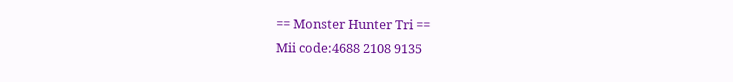== Monster Hunter Tri ==
Mii code:4688 2108 9135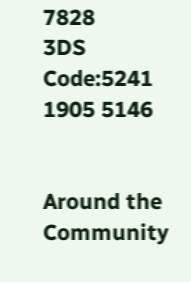7828
3DS Code:5241 1905 5146


Around the Community